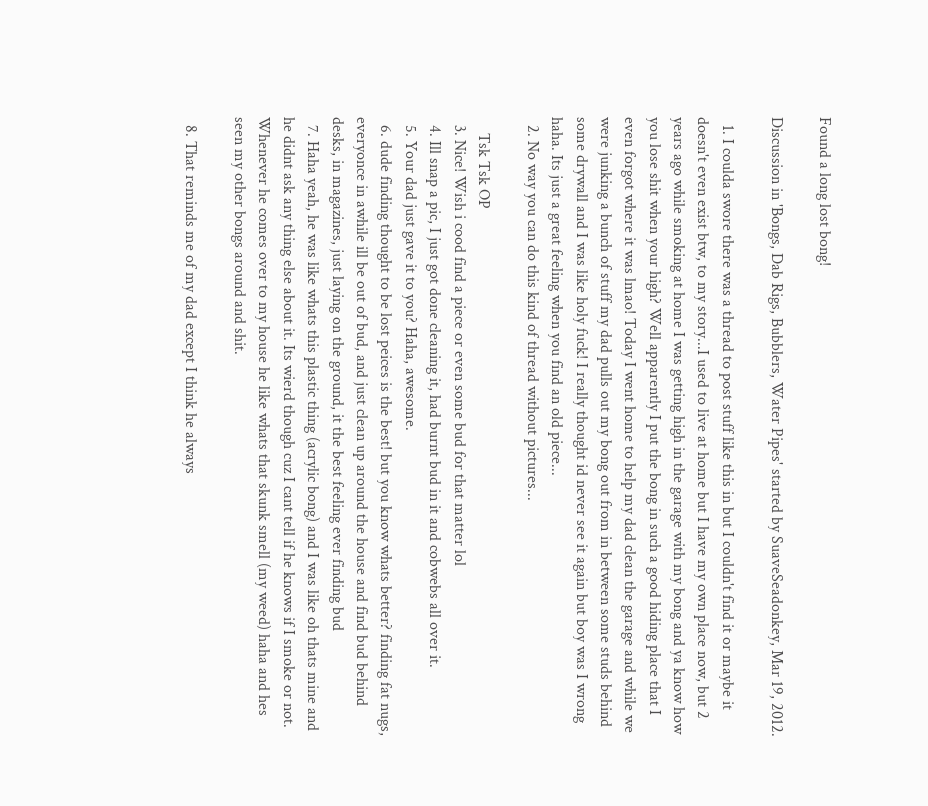Found a long lost bong!

Discussion in 'Bongs, Dab Rigs, Bubblers, Water Pipes' started by SuaveSeadonkey, Mar 19, 2012.

  1. I coulda swore there was a thread to post stuff like this in but I couldn't find it or maybe it doesn't even exist btw, to my story...I used to live at home but I have my own place now, but 2 years ago while smoking at home I was getting high in the garage with my bong and ya know how you lose shit when your high? Well apparently I put the bong in such a good hiding place that I even forgot where it was lmao! Today I went home to help my dad clean the garage and while we were junking a bunch of stuff my dad pulls out my bong out from in between some studs behind some drywall and I was like holy fuck! I really thought id never see it again but boy was I wrong haha. Its just a great feeling when you find an old piece...
  2. No way you can do this kind of thread without pictures...

    Tsk Tsk OP
  3. Nice! Wish i cood find a piece or even some bud for that matter lol
  4. Ill snap a pic, I just got done cleaning it, had burnt bud in it and cobwebs all over it.
  5. Your dad just gave it to you? Haha, awesome.
  6. dude finding thought to be lost peices is the best! but you know whats better? finding fat nugs, everyonce in awhile ill be out of bud, and just clean up around the house and find bud behind desks, in magazines, just laying on the ground, it the best feeling ever finding bud
  7. Haha yeah, he was like whats this plastic thing (acrylic bong) and I was like oh thats mine and he didnt ask any thing else about it. Its wierd though cuz I cant tell if he knows if I smoke or not. Whenever he comes over to my house he like whats that skunk smell (my weed) haha and hes seen my other bongs around and shit.

  8. That reminds me of my dad except I think he always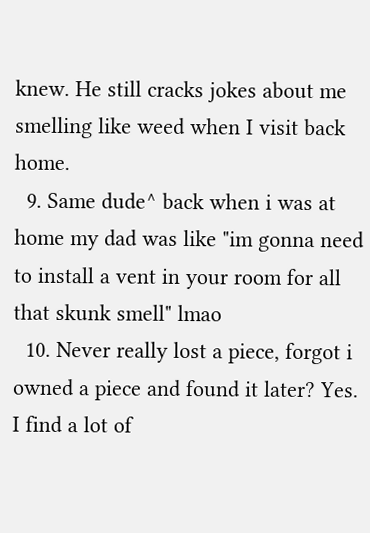knew. He still cracks jokes about me smelling like weed when I visit back home.
  9. Same dude^ back when i was at home my dad was like "im gonna need to install a vent in your room for all that skunk smell" lmao
  10. Never really lost a piece, forgot i owned a piece and found it later? Yes. I find a lot of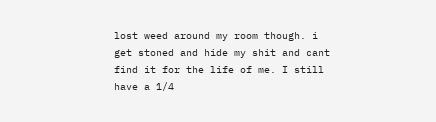lost weed around my room though. i get stoned and hide my shit and cant find it for the life of me. I still have a 1/4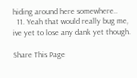hiding around here somewhere..
  11. Yeah that would really bug me, ive yet to lose any dank yet though.

Share This Page